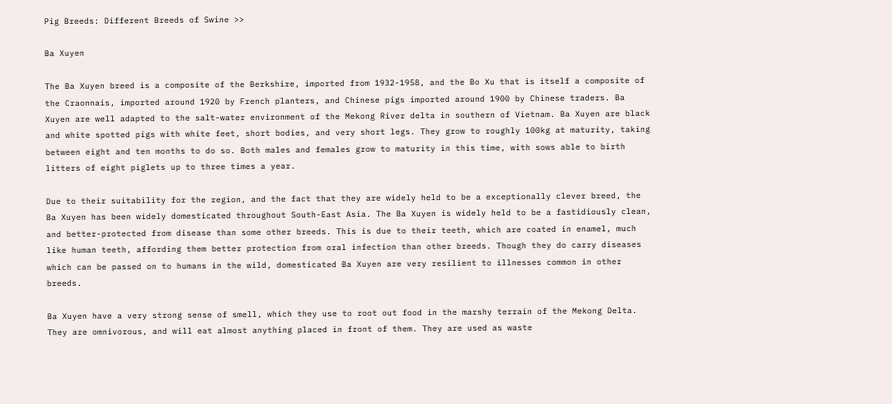Pig Breeds: Different Breeds of Swine >>

Ba Xuyen

The Ba Xuyen breed is a composite of the Berkshire, imported from 1932-1958, and the Bo Xu that is itself a composite of the Craonnais, imported around 1920 by French planters, and Chinese pigs imported around 1900 by Chinese traders. Ba Xuyen are well adapted to the salt-water environment of the Mekong River delta in southern of Vietnam. Ba Xuyen are black and white spotted pigs with white feet, short bodies, and very short legs. They grow to roughly 100kg at maturity, taking between eight and ten months to do so. Both males and females grow to maturity in this time, with sows able to birth litters of eight piglets up to three times a year.

Due to their suitability for the region, and the fact that they are widely held to be a exceptionally clever breed, the Ba Xuyen has been widely domesticated throughout South-East Asia. The Ba Xuyen is widely held to be a fastidiously clean, and better-protected from disease than some other breeds. This is due to their teeth, which are coated in enamel, much like human teeth, affording them better protection from oral infection than other breeds. Though they do carry diseases which can be passed on to humans in the wild, domesticated Ba Xuyen are very resilient to illnesses common in other breeds.

Ba Xuyen have a very strong sense of smell, which they use to root out food in the marshy terrain of the Mekong Delta. They are omnivorous, and will eat almost anything placed in front of them. They are used as waste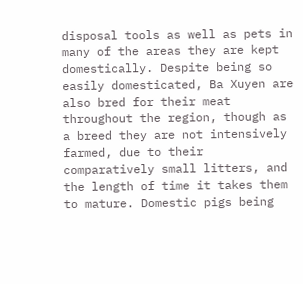disposal tools as well as pets in many of the areas they are kept domestically. Despite being so easily domesticated, Ba Xuyen are also bred for their meat throughout the region, though as a breed they are not intensively farmed, due to their comparatively small litters, and the length of time it takes them to mature. Domestic pigs being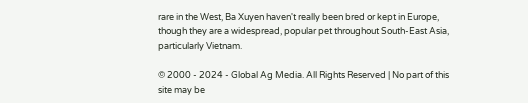rare in the West, Ba Xuyen haven't really been bred or kept in Europe, though they are a widespread, popular pet throughout South-East Asia, particularly Vietnam.

© 2000 - 2024 - Global Ag Media. All Rights Reserved | No part of this site may be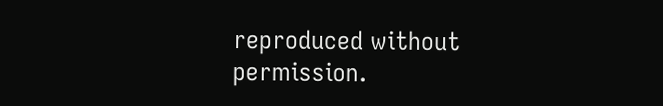reproduced without permission.